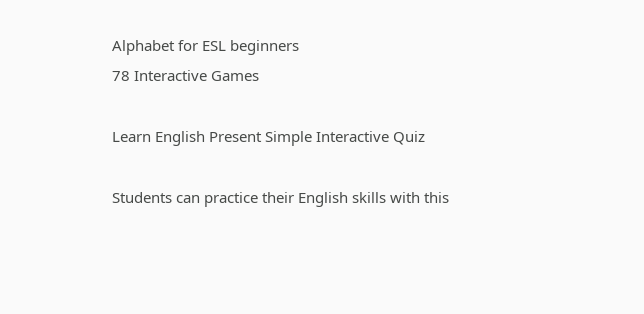Alphabet for ESL beginners
78 Interactive Games

Learn English Present Simple Interactive Quiz

Students can practice their English skills with this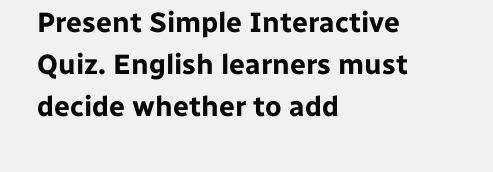Present Simple Interactive Quiz. English learners must decide whether to add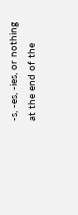-s, -es, -ies, or nothing at the end of the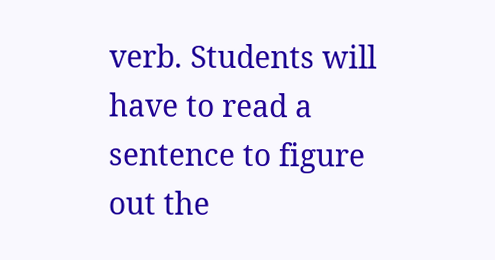verb. Students will have to read a sentence to figure out the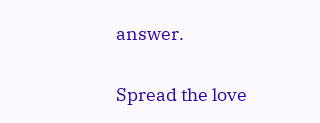answer.

Spread the love